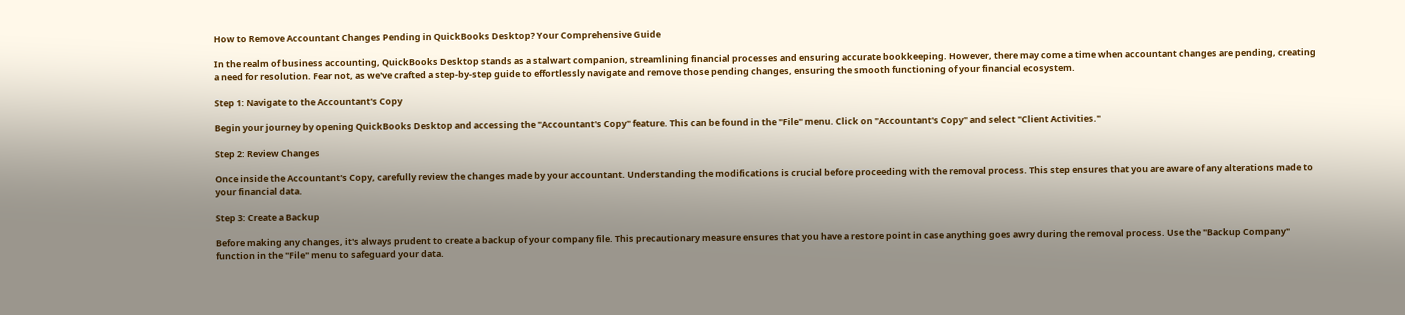How to Remove Accountant Changes Pending in QuickBooks Desktop? Your Comprehensive Guide

In the realm of business accounting, QuickBooks Desktop stands as a stalwart companion, streamlining financial processes and ensuring accurate bookkeeping. However, there may come a time when accountant changes are pending, creating a need for resolution. Fear not, as we've crafted a step-by-step guide to effortlessly navigate and remove those pending changes, ensuring the smooth functioning of your financial ecosystem.

Step 1: Navigate to the Accountant's Copy

Begin your journey by opening QuickBooks Desktop and accessing the "Accountant's Copy" feature. This can be found in the "File" menu. Click on "Accountant's Copy" and select "Client Activities."

Step 2: Review Changes

Once inside the Accountant's Copy, carefully review the changes made by your accountant. Understanding the modifications is crucial before proceeding with the removal process. This step ensures that you are aware of any alterations made to your financial data.

Step 3: Create a Backup

Before making any changes, it's always prudent to create a backup of your company file. This precautionary measure ensures that you have a restore point in case anything goes awry during the removal process. Use the "Backup Company" function in the "File" menu to safeguard your data.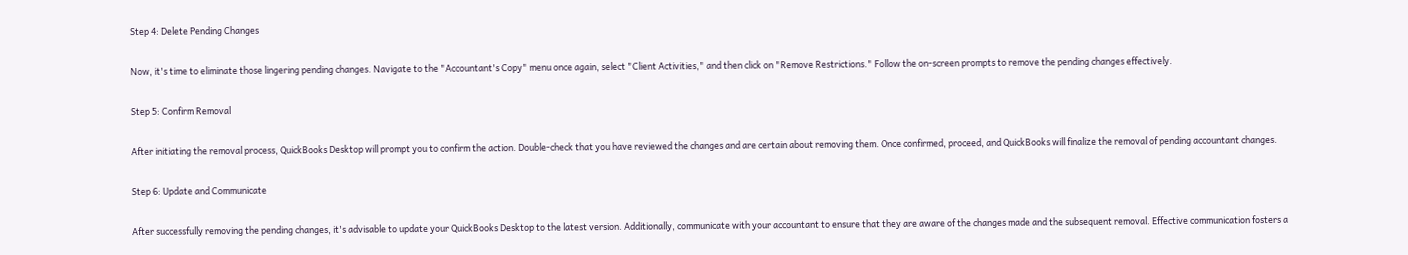Step 4: Delete Pending Changes

Now, it's time to eliminate those lingering pending changes. Navigate to the "Accountant's Copy" menu once again, select "Client Activities," and then click on "Remove Restrictions." Follow the on-screen prompts to remove the pending changes effectively.

Step 5: Confirm Removal

After initiating the removal process, QuickBooks Desktop will prompt you to confirm the action. Double-check that you have reviewed the changes and are certain about removing them. Once confirmed, proceed, and QuickBooks will finalize the removal of pending accountant changes.

Step 6: Update and Communicate

After successfully removing the pending changes, it's advisable to update your QuickBooks Desktop to the latest version. Additionally, communicate with your accountant to ensure that they are aware of the changes made and the subsequent removal. Effective communication fosters a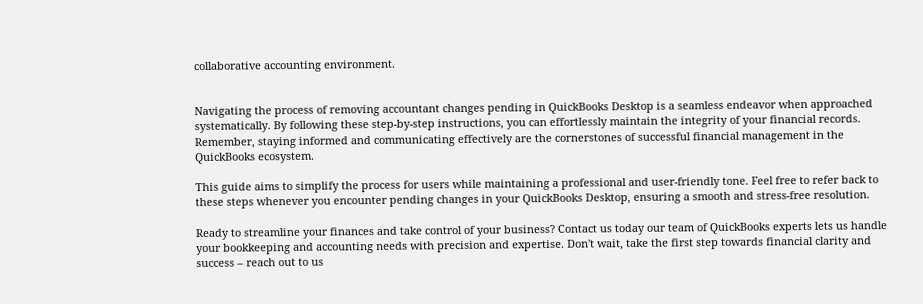collaborative accounting environment.


Navigating the process of removing accountant changes pending in QuickBooks Desktop is a seamless endeavor when approached systematically. By following these step-by-step instructions, you can effortlessly maintain the integrity of your financial records. Remember, staying informed and communicating effectively are the cornerstones of successful financial management in the QuickBooks ecosystem.

This guide aims to simplify the process for users while maintaining a professional and user-friendly tone. Feel free to refer back to these steps whenever you encounter pending changes in your QuickBooks Desktop, ensuring a smooth and stress-free resolution.

Ready to streamline your finances and take control of your business? Contact us today our team of QuickBooks experts lets us handle your bookkeeping and accounting needs with precision and expertise. Don't wait, take the first step towards financial clarity and success – reach out to us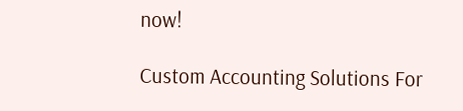now!

Custom Accounting Solutions For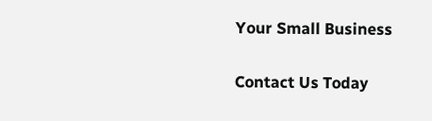Your Small Business

Contact Us Today